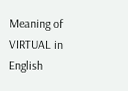Meaning of VIRTUAL in English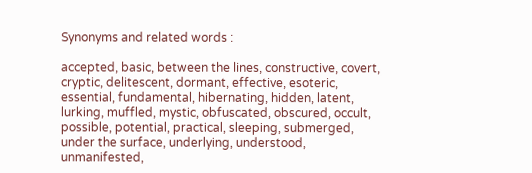Synonyms and related words :

accepted, basic, between the lines, constructive, covert, cryptic, delitescent, dormant, effective, esoteric, essential, fundamental, hibernating, hidden, latent, lurking, muffled, mystic, obfuscated, obscured, occult, possible, potential, practical, sleeping, submerged, under the surface, underlying, understood, unmanifested,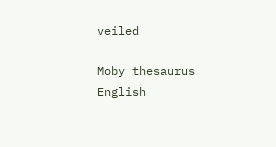veiled

Moby thesaurus English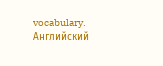vocabulary.      Английский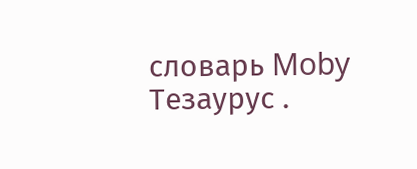словарь Moby Тезаурус .